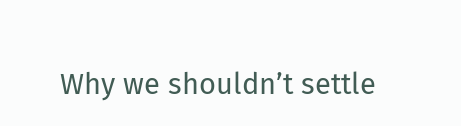Why we shouldn’t settle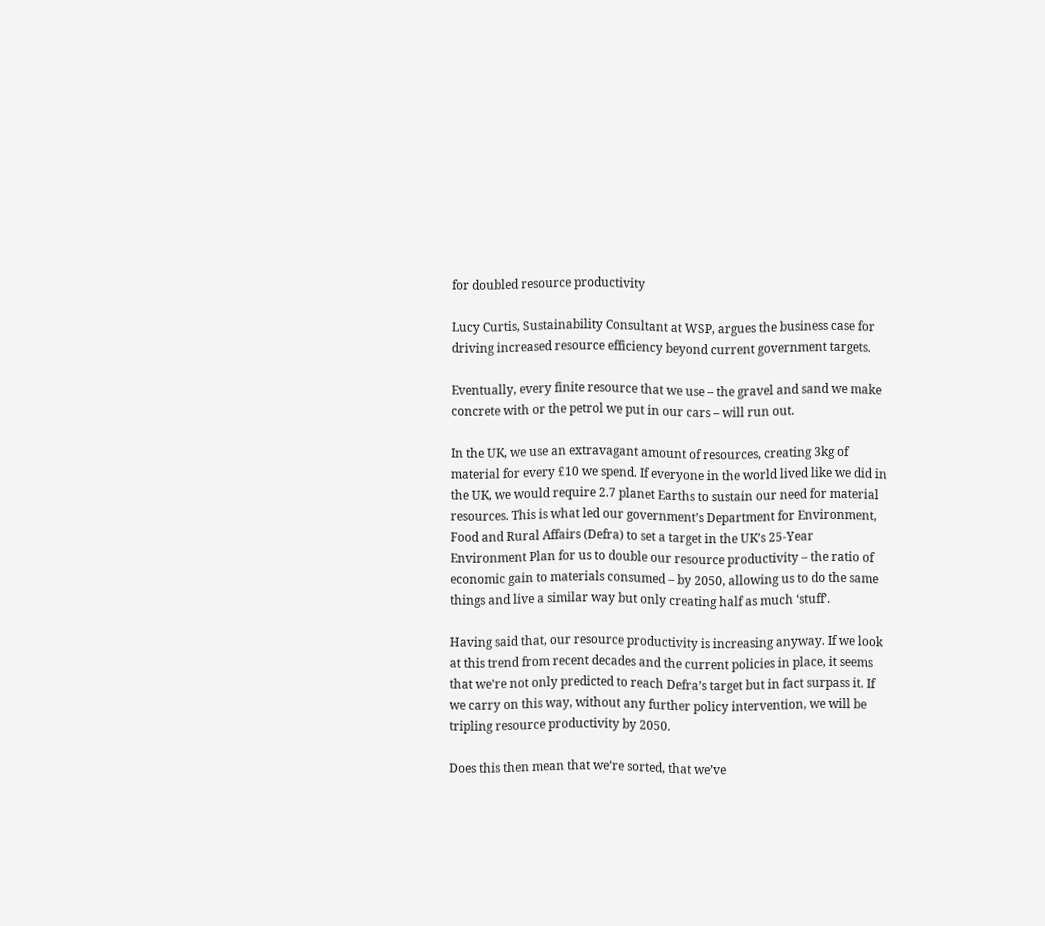for doubled resource productivity

Lucy Curtis, Sustainability Consultant at WSP, argues the business case for driving increased resource efficiency beyond current government targets.

Eventually, every finite resource that we use – the gravel and sand we make concrete with or the petrol we put in our cars – will run out.

In the UK, we use an extravagant amount of resources, creating 3kg of material for every £10 we spend. If everyone in the world lived like we did in the UK, we would require 2.7 planet Earths to sustain our need for material resources. This is what led our government’s Department for Environment, Food and Rural Affairs (Defra) to set a target in the UK’s 25-Year Environment Plan for us to double our resource productivity – the ratio of economic gain to materials consumed – by 2050, allowing us to do the same things and live a similar way but only creating half as much ‘stuff’.

Having said that, our resource productivity is increasing anyway. If we look at this trend from recent decades and the current policies in place, it seems that we’re not only predicted to reach Defra’s target but in fact surpass it. If we carry on this way, without any further policy intervention, we will be tripling resource productivity by 2050.

Does this then mean that we’re sorted, that we’ve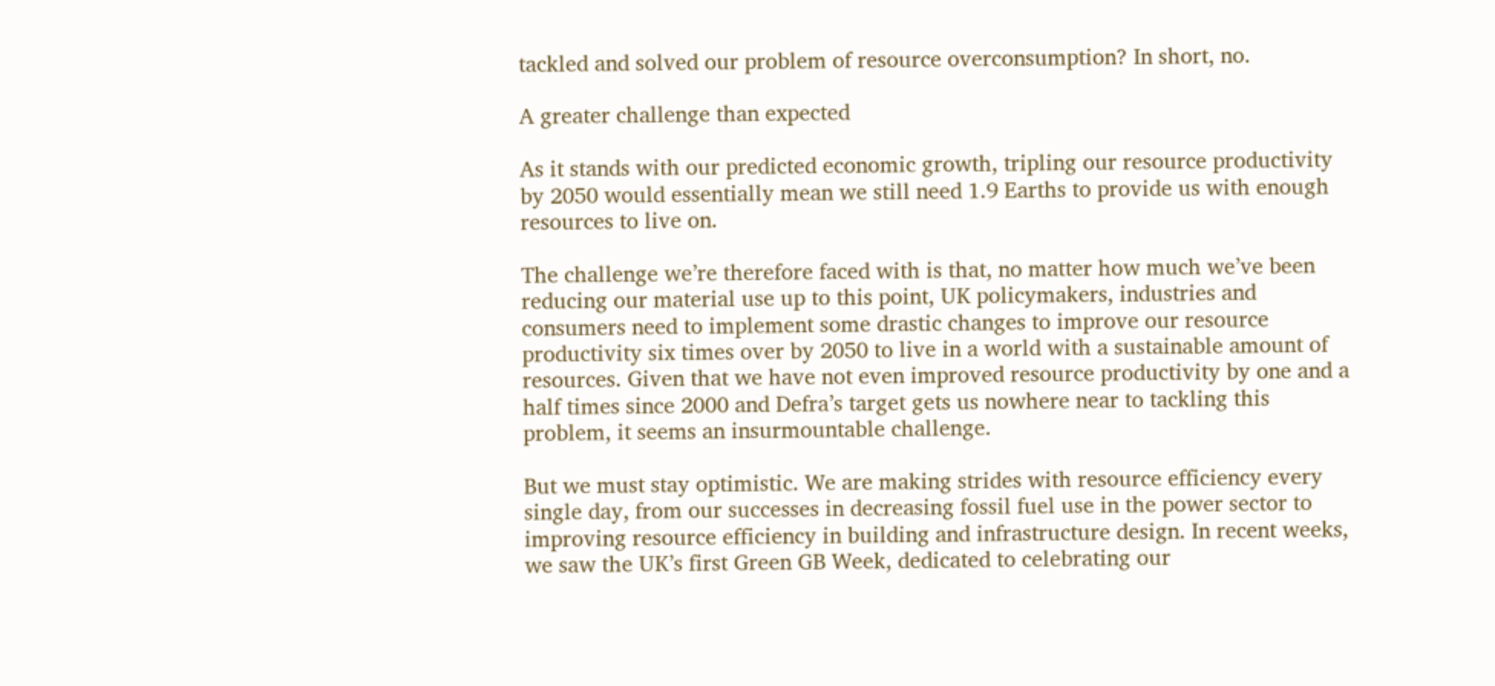tackled and solved our problem of resource overconsumption? In short, no.

A greater challenge than expected

As it stands with our predicted economic growth, tripling our resource productivity by 2050 would essentially mean we still need 1.9 Earths to provide us with enough resources to live on.

The challenge we’re therefore faced with is that, no matter how much we’ve been reducing our material use up to this point, UK policymakers, industries and consumers need to implement some drastic changes to improve our resource productivity six times over by 2050 to live in a world with a sustainable amount of resources. Given that we have not even improved resource productivity by one and a half times since 2000 and Defra’s target gets us nowhere near to tackling this problem, it seems an insurmountable challenge.

But we must stay optimistic. We are making strides with resource efficiency every single day, from our successes in decreasing fossil fuel use in the power sector to improving resource efficiency in building and infrastructure design. In recent weeks, we saw the UK’s first Green GB Week, dedicated to celebrating our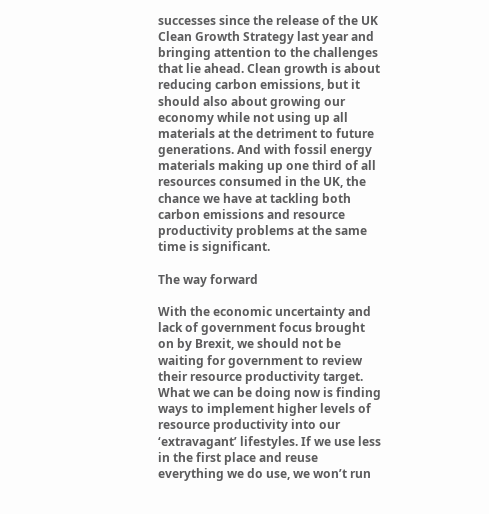successes since the release of the UK Clean Growth Strategy last year and bringing attention to the challenges that lie ahead. Clean growth is about reducing carbon emissions, but it should also about growing our economy while not using up all materials at the detriment to future generations. And with fossil energy materials making up one third of all resources consumed in the UK, the chance we have at tackling both carbon emissions and resource productivity problems at the same time is significant.

The way forward

With the economic uncertainty and lack of government focus brought on by Brexit, we should not be waiting for government to review their resource productivity target. What we can be doing now is finding ways to implement higher levels of resource productivity into our ‘extravagant’ lifestyles. If we use less in the first place and reuse everything we do use, we won’t run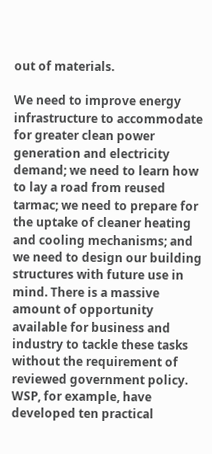out of materials.

We need to improve energy infrastructure to accommodate for greater clean power generation and electricity demand; we need to learn how to lay a road from reused tarmac; we need to prepare for the uptake of cleaner heating and cooling mechanisms; and we need to design our building structures with future use in mind. There is a massive amount of opportunity available for business and industry to tackle these tasks without the requirement of reviewed government policy. WSP, for example, have developed ten practical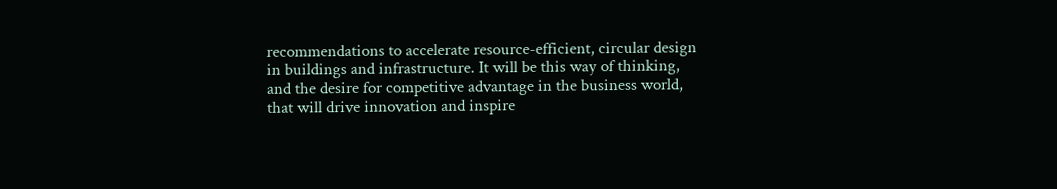recommendations to accelerate resource-efficient, circular design in buildings and infrastructure. It will be this way of thinking, and the desire for competitive advantage in the business world, that will drive innovation and inspire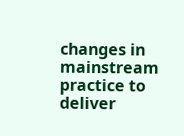changes in mainstream practice to deliver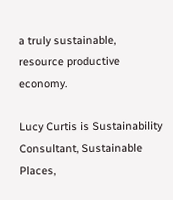a truly sustainable, resource productive economy.

Lucy Curtis is Sustainability Consultant, Sustainable Places,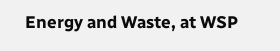Energy and Waste, at WSP